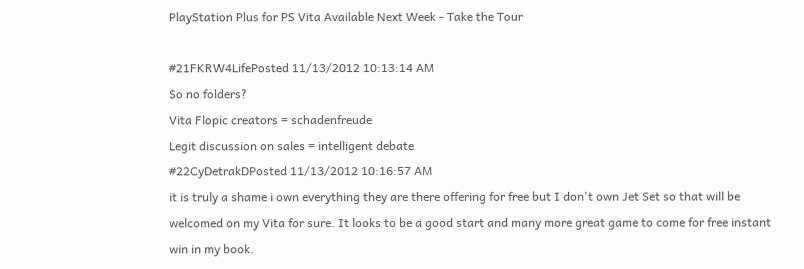PlayStation Plus for PS Vita Available Next Week - Take the Tour

#21FKRW4LifePosted 11/13/2012 10:13:14 AM
So no folders?
Vita Flopic creators = schadenfreude
Legit discussion on sales = intelligent debate
#22CyDetrakDPosted 11/13/2012 10:16:57 AM
it is truly a shame i own everything they are there offering for free but I don't own Jet Set so that will be welcomed on my Vita for sure. It looks to be a good start and many more great game to come for free instant win in my book.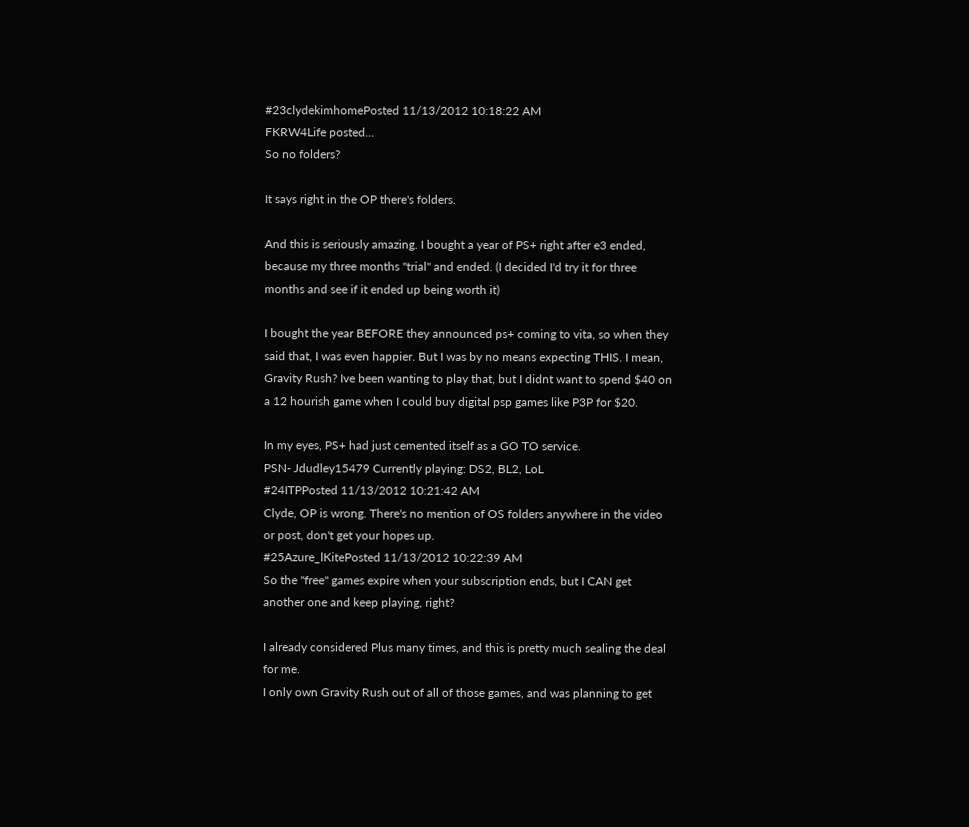#23clydekimhomePosted 11/13/2012 10:18:22 AM
FKRW4Life posted...
So no folders?

It says right in the OP there's folders.

And this is seriously amazing. I bought a year of PS+ right after e3 ended, because my three months "trial" and ended. (I decided I'd try it for three months and see if it ended up being worth it)

I bought the year BEFORE they announced ps+ coming to vita, so when they said that, I was even happier. But I was by no means expecting THIS. I mean, Gravity Rush? Ive been wanting to play that, but I didnt want to spend $40 on a 12 hourish game when I could buy digital psp games like P3P for $20.

In my eyes, PS+ had just cemented itself as a GO TO service.
PSN- Jdudley15479 Currently playing: DS2, BL2, LoL
#24ITPPosted 11/13/2012 10:21:42 AM
Clyde, OP is wrong. There's no mention of OS folders anywhere in the video or post, don't get your hopes up.
#25Azure_lKitePosted 11/13/2012 10:22:39 AM
So the "free" games expire when your subscription ends, but I CAN get another one and keep playing, right?

I already considered Plus many times, and this is pretty much sealing the deal for me.
I only own Gravity Rush out of all of those games, and was planning to get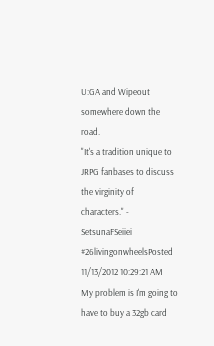U:GA and Wipeout somewhere down the road.
"It's a tradition unique to JRPG fanbases to discuss the virginity of characters." - SetsunaFSeiiei
#26livingonwheelsPosted 11/13/2012 10:29:21 AM
My problem is I'm going to have to buy a 32gb card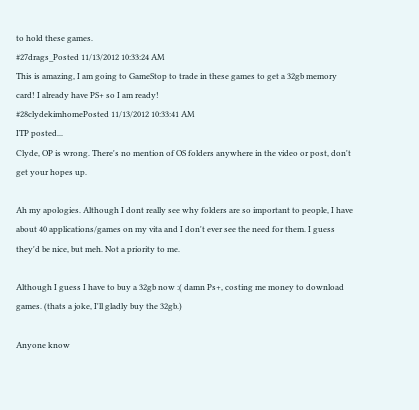to hold these games.
#27drags_Posted 11/13/2012 10:33:24 AM
This is amazing, I am going to GameStop to trade in these games to get a 32gb memory card! I already have PS+ so I am ready!
#28clydekimhomePosted 11/13/2012 10:33:41 AM
ITP posted...
Clyde, OP is wrong. There's no mention of OS folders anywhere in the video or post, don't get your hopes up.

Ah my apologies. Although I dont really see why folders are so important to people, I have about 40 applications/games on my vita and I don't ever see the need for them. I guess they'd be nice, but meh. Not a priority to me.

Although I guess I have to buy a 32gb now :( damn Ps+, costing me money to download games. (thats a joke, I'll gladly buy the 32gb.)

Anyone know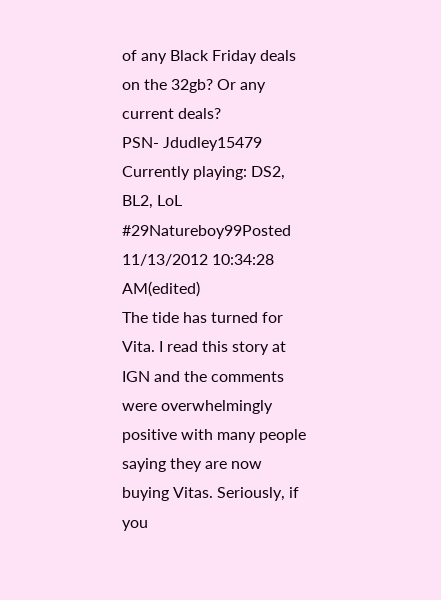of any Black Friday deals on the 32gb? Or any current deals?
PSN- Jdudley15479 Currently playing: DS2, BL2, LoL
#29Natureboy99Posted 11/13/2012 10:34:28 AM(edited)
The tide has turned for Vita. I read this story at IGN and the comments were overwhelmingly positive with many people saying they are now buying Vitas. Seriously, if you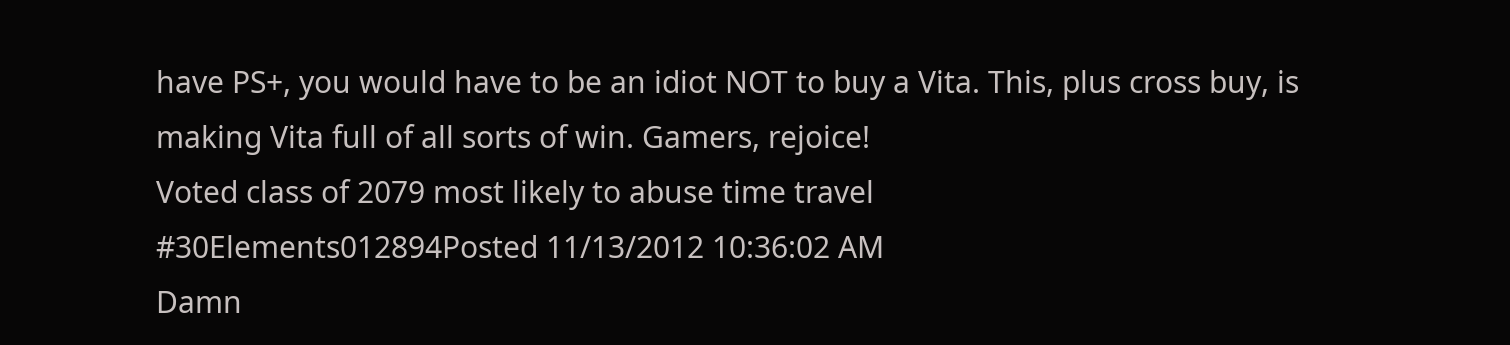have PS+, you would have to be an idiot NOT to buy a Vita. This, plus cross buy, is making Vita full of all sorts of win. Gamers, rejoice!
Voted class of 2079 most likely to abuse time travel
#30Elements012894Posted 11/13/2012 10:36:02 AM
Damn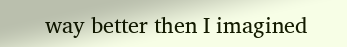way better then I imagined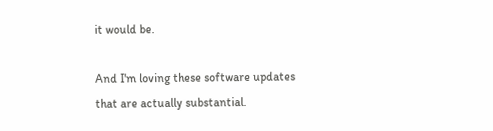it would be.

And I'm loving these software updates that are actually substantial.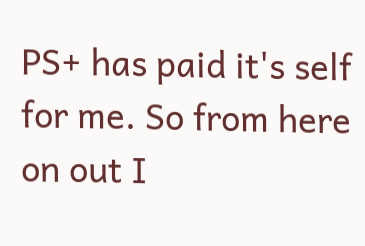PS+ has paid it's self for me. So from here on out I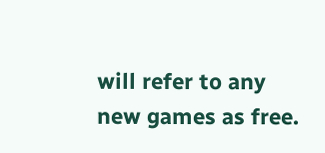will refer to any new games as free.